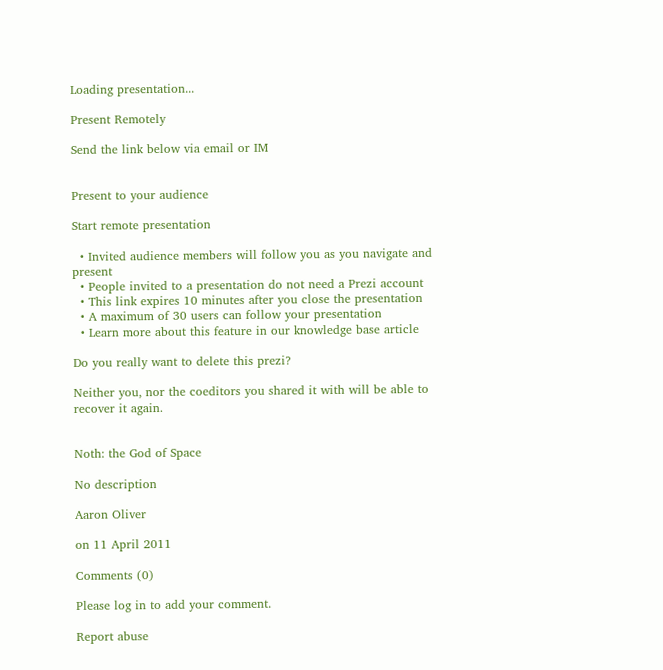Loading presentation...

Present Remotely

Send the link below via email or IM


Present to your audience

Start remote presentation

  • Invited audience members will follow you as you navigate and present
  • People invited to a presentation do not need a Prezi account
  • This link expires 10 minutes after you close the presentation
  • A maximum of 30 users can follow your presentation
  • Learn more about this feature in our knowledge base article

Do you really want to delete this prezi?

Neither you, nor the coeditors you shared it with will be able to recover it again.


Noth: the God of Space

No description

Aaron Oliver

on 11 April 2011

Comments (0)

Please log in to add your comment.

Report abuse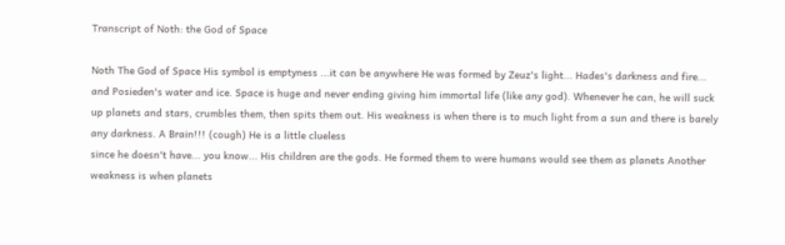Transcript of Noth: the God of Space

Noth The God of Space His symbol is emptyness ...it can be anywhere He was formed by Zeuz's light... Hades's darkness and fire... and Posieden's water and ice. Space is huge and never ending giving him immortal life (like any god). Whenever he can, he will suck up planets and stars, crumbles them, then spits them out. His weakness is when there is to much light from a sun and there is barely any darkness. A Brain!!! (cough) He is a little clueless
since he doesn't have... you know... His children are the gods. He formed them to were humans would see them as planets Another weakness is when planets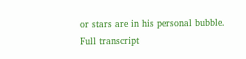or stars are in his personal bubble.
Full transcript